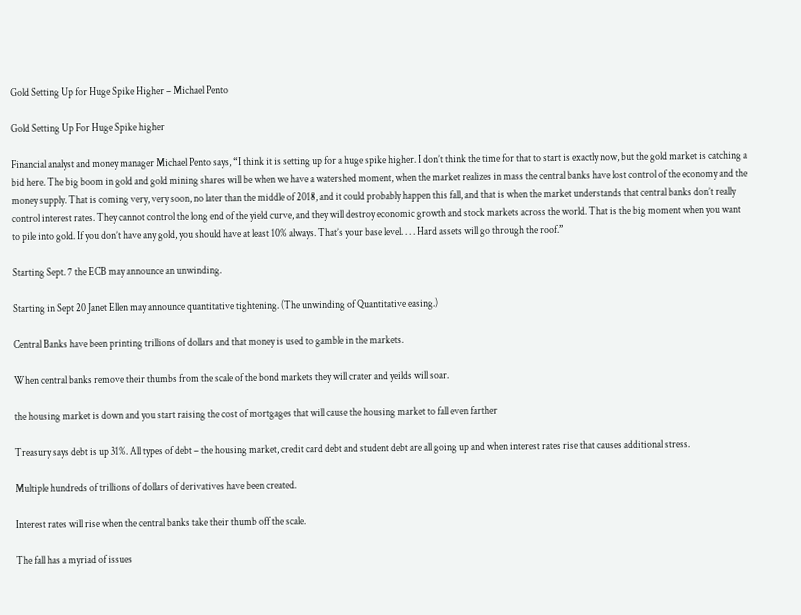Gold Setting Up for Huge Spike Higher – Michael Pento

Gold Setting Up For Huge Spike higher

Financial analyst and money manager Michael Pento says, “I think it is setting up for a huge spike higher. I don’t think the time for that to start is exactly now, but the gold market is catching a bid here. The big boom in gold and gold mining shares will be when we have a watershed moment, when the market realizes in mass the central banks have lost control of the economy and the money supply. That is coming very, very soon, no later than the middle of 2018, and it could probably happen this fall, and that is when the market understands that central banks don’t really control interest rates. They cannot control the long end of the yield curve, and they will destroy economic growth and stock markets across the world. That is the big moment when you want to pile into gold. If you don’t have any gold, you should have at least 10% always. That’s your base level. . . . Hard assets will go through the roof.”

Starting Sept. 7 the ECB may announce an unwinding.

Starting in Sept 20 Janet Ellen may announce quantitative tightening. (The unwinding of Quantitative easing.)

Central Banks have been printing trillions of dollars and that money is used to gamble in the markets.

When central banks remove their thumbs from the scale of the bond markets they will crater and yeilds will soar.

the housing market is down and you start raising the cost of mortgages that will cause the housing market to fall even farther

Treasury says debt is up 31%. All types of debt – the housing market, credit card debt and student debt are all going up and when interest rates rise that causes additional stress.

Multiple hundreds of trillions of dollars of derivatives have been created.

Interest rates will rise when the central banks take their thumb off the scale.

The fall has a myriad of issues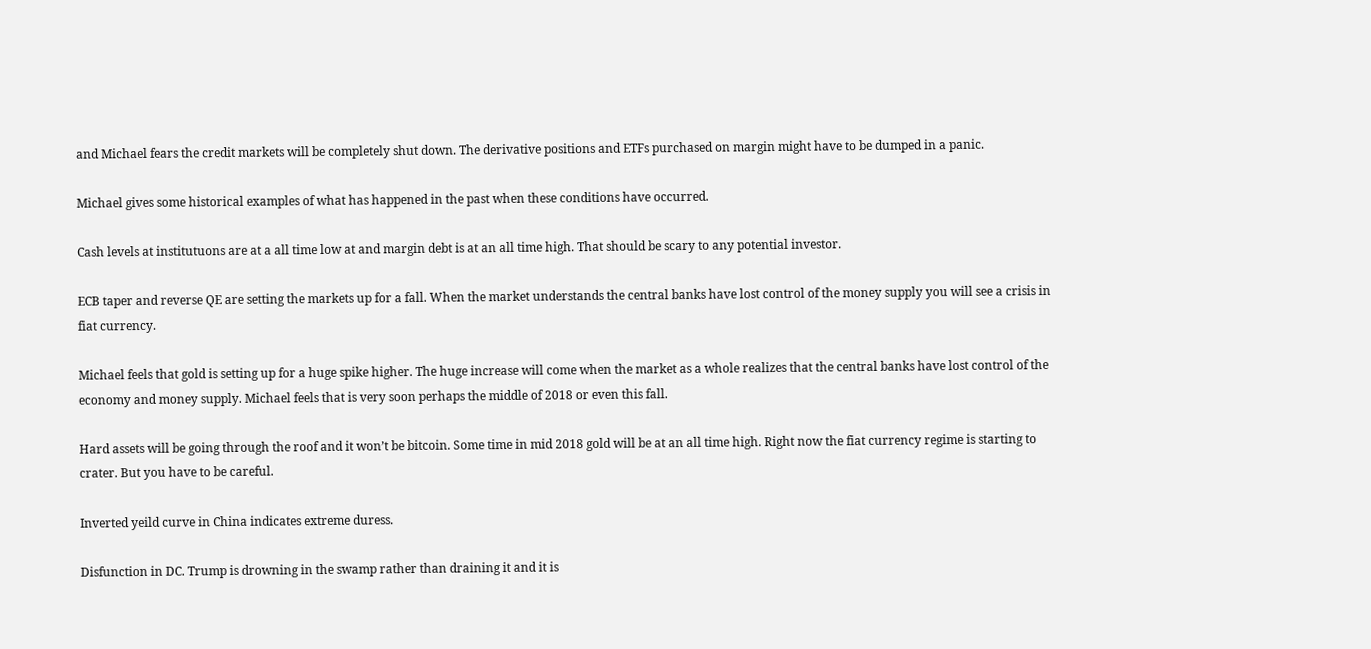and Michael fears the credit markets will be completely shut down. The derivative positions and ETFs purchased on margin might have to be dumped in a panic.

Michael gives some historical examples of what has happened in the past when these conditions have occurred.

Cash levels at institutuons are at a all time low at and margin debt is at an all time high. That should be scary to any potential investor.

ECB taper and reverse QE are setting the markets up for a fall. When the market understands the central banks have lost control of the money supply you will see a crisis in fiat currency.

Michael feels that gold is setting up for a huge spike higher. The huge increase will come when the market as a whole realizes that the central banks have lost control of the economy and money supply. Michael feels that is very soon perhaps the middle of 2018 or even this fall.

Hard assets will be going through the roof and it won’t be bitcoin. Some time in mid 2018 gold will be at an all time high. Right now the fiat currency regime is starting to crater. But you have to be careful.

Inverted yeild curve in China indicates extreme duress.

Disfunction in DC. Trump is drowning in the swamp rather than draining it and it is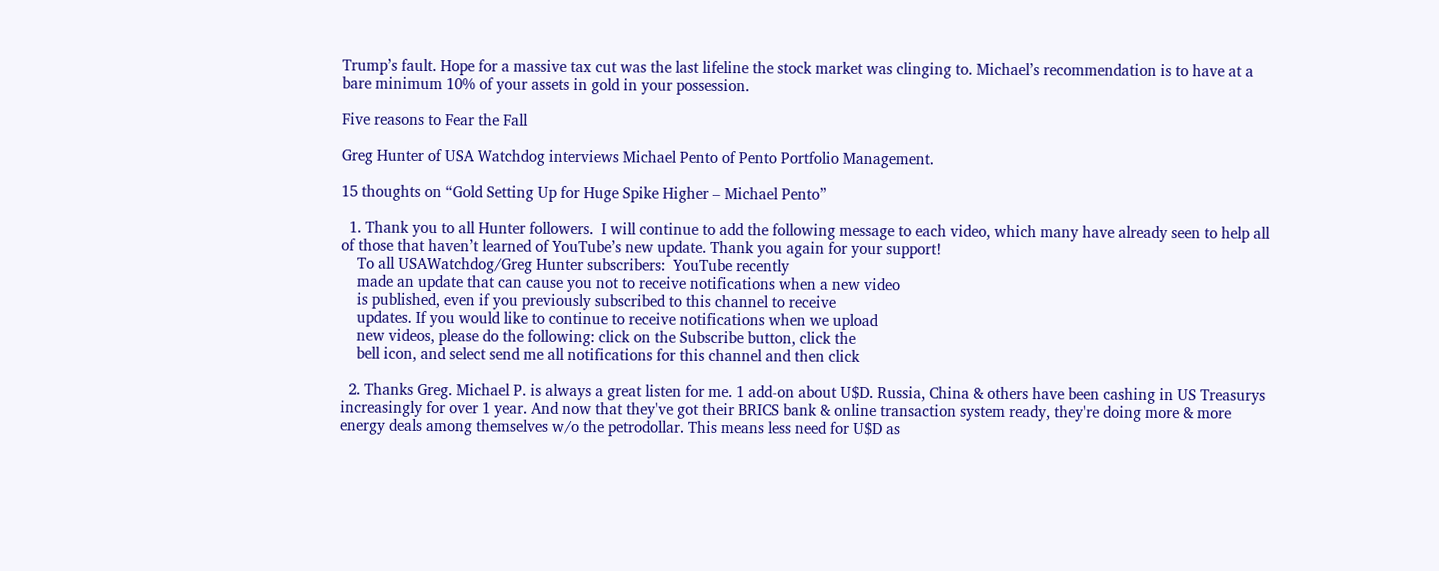Trump’s fault. Hope for a massive tax cut was the last lifeline the stock market was clinging to. Michael’s recommendation is to have at a bare minimum 10% of your assets in gold in your possession.

Five reasons to Fear the Fall

Greg Hunter of USA Watchdog interviews Michael Pento of Pento Portfolio Management.

15 thoughts on “Gold Setting Up for Huge Spike Higher – Michael Pento”

  1. Thank you to all Hunter followers.  I will continue to add the following message to each video, which many have already seen to help all of those that haven’t learned of YouTube’s new update. Thank you again for your support!
    To all USAWatchdog/Greg Hunter subscribers:  YouTube recently
    made an update that can cause you not to receive notifications when a new video
    is published, even if you previously subscribed to this channel to receive
    updates. If you would like to continue to receive notifications when we upload
    new videos, please do the following: click on the Subscribe button, click the
    bell icon, and select send me all notifications for this channel and then click

  2. Thanks Greg. Michael P. is always a great listen for me. 1 add-on about U$D. Russia, China & others have been cashing in US Treasurys increasingly for over 1 year. And now that they've got their BRICS bank & online transaction system ready, they're doing more & more energy deals among themselves w/o the petrodollar. This means less need for U$D as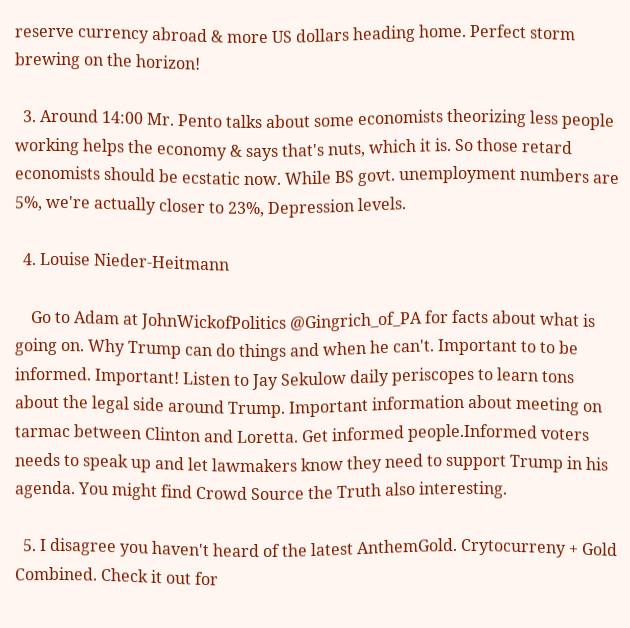reserve currency abroad & more US dollars heading home. Perfect storm brewing on the horizon!

  3. Around 14:00 Mr. Pento talks about some economists theorizing less people working helps the economy & says that's nuts, which it is. So those retard economists should be ecstatic now. While BS govt. unemployment numbers are 5%, we're actually closer to 23%, Depression levels.

  4. Louise Nieder-Heitmann

    Go to Adam at JohnWickofPolitics @Gingrich_of_PA for facts about what is going on. Why Trump can do things and when he can't. Important to to be informed. Important! Listen to Jay Sekulow daily periscopes to learn tons about the legal side around Trump. Important information about meeting on tarmac between Clinton and Loretta. Get informed people.Informed voters needs to speak up and let lawmakers know they need to support Trump in his agenda. You might find Crowd Source the Truth also interesting.

  5. I disagree you haven't heard of the latest AnthemGold. Crytocurreny + Gold Combined. Check it out for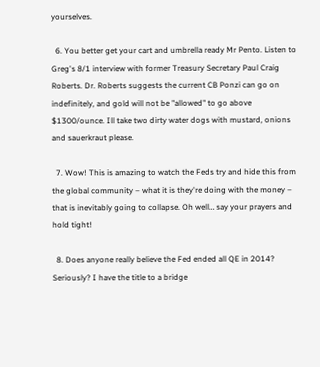yourselves.

  6. You better get your cart and umbrella ready Mr Pento. Listen to Greg's 8/1 interview with former Treasury Secretary Paul Craig Roberts. Dr. Roberts suggests the current CB Ponzi can go on indefinitely, and gold will not be "allowed" to go above $1300/ounce. Ill take two dirty water dogs with mustard, onions and sauerkraut please.

  7. Wow! This is amazing to watch the Feds try and hide this from the global community – what it is they're doing with the money – that is inevitably going to collapse. Oh well… say your prayers and hold tight!

  8. Does anyone really believe the Fed ended all QE in 2014? Seriously? I have the title to a bridge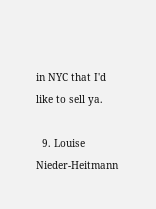in NYC that I'd like to sell ya.

  9. Louise Nieder-Heitmann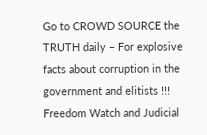Go to CROWD SOURCE the TRUTH daily – For explosive facts about corruption in the government and elitists !!! Freedom Watch and Judicial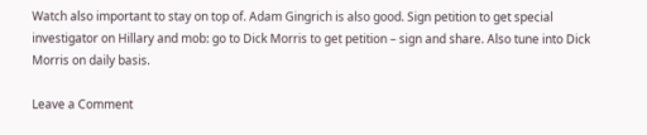Watch also important to stay on top of. Adam Gingrich is also good. Sign petition to get special investigator on Hillary and mob: go to Dick Morris to get petition – sign and share. Also tune into Dick Morris on daily basis.

Leave a Comment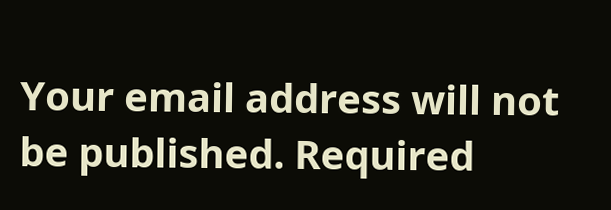Your email address will not be published. Required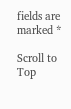fields are marked *

Scroll to Top